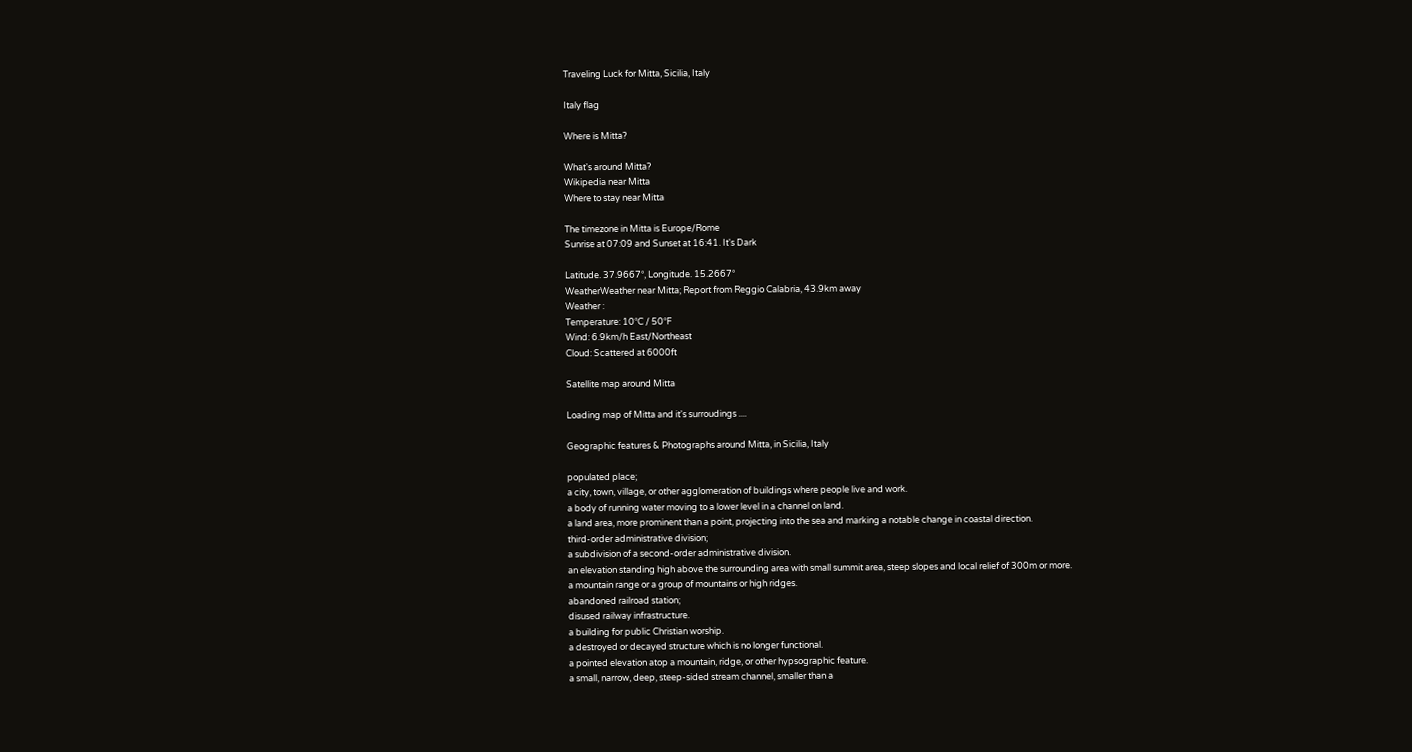Traveling Luck for Mitta, Sicilia, Italy

Italy flag

Where is Mitta?

What's around Mitta?
Wikipedia near Mitta
Where to stay near Mitta

The timezone in Mitta is Europe/Rome
Sunrise at 07:09 and Sunset at 16:41. It's Dark

Latitude. 37.9667°, Longitude. 15.2667°
WeatherWeather near Mitta; Report from Reggio Calabria, 43.9km away
Weather :
Temperature: 10°C / 50°F
Wind: 6.9km/h East/Northeast
Cloud: Scattered at 6000ft

Satellite map around Mitta

Loading map of Mitta and it's surroudings ....

Geographic features & Photographs around Mitta, in Sicilia, Italy

populated place;
a city, town, village, or other agglomeration of buildings where people live and work.
a body of running water moving to a lower level in a channel on land.
a land area, more prominent than a point, projecting into the sea and marking a notable change in coastal direction.
third-order administrative division;
a subdivision of a second-order administrative division.
an elevation standing high above the surrounding area with small summit area, steep slopes and local relief of 300m or more.
a mountain range or a group of mountains or high ridges.
abandoned railroad station;
disused railway infrastructure.
a building for public Christian worship.
a destroyed or decayed structure which is no longer functional.
a pointed elevation atop a mountain, ridge, or other hypsographic feature.
a small, narrow, deep, steep-sided stream channel, smaller than a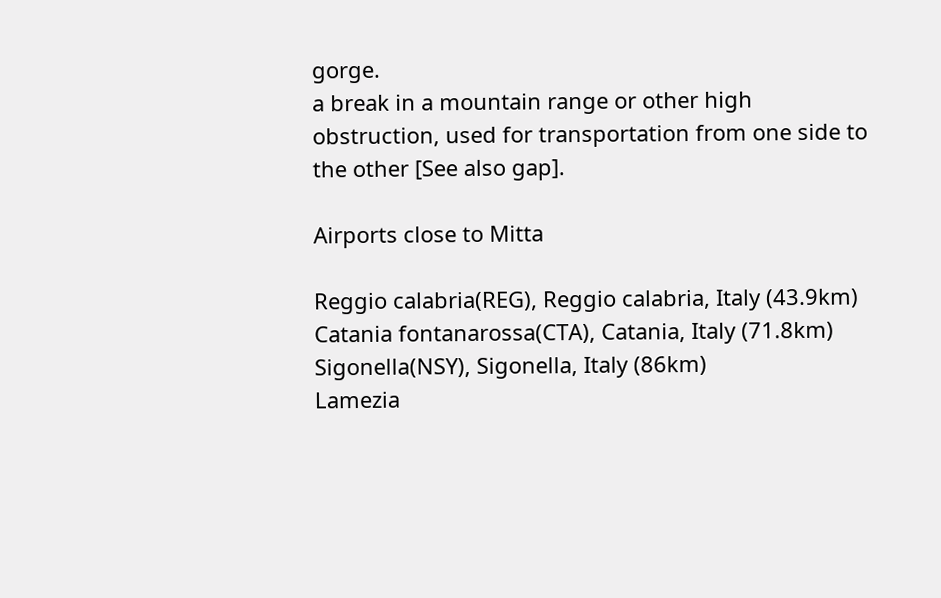gorge.
a break in a mountain range or other high obstruction, used for transportation from one side to the other [See also gap].

Airports close to Mitta

Reggio calabria(REG), Reggio calabria, Italy (43.9km)
Catania fontanarossa(CTA), Catania, Italy (71.8km)
Sigonella(NSY), Sigonella, Italy (86km)
Lamezia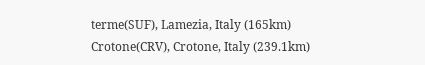terme(SUF), Lamezia, Italy (165km)
Crotone(CRV), Crotone, Italy (239.1km)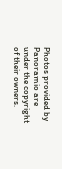Photos provided by Panoramio are under the copyright of their owners.